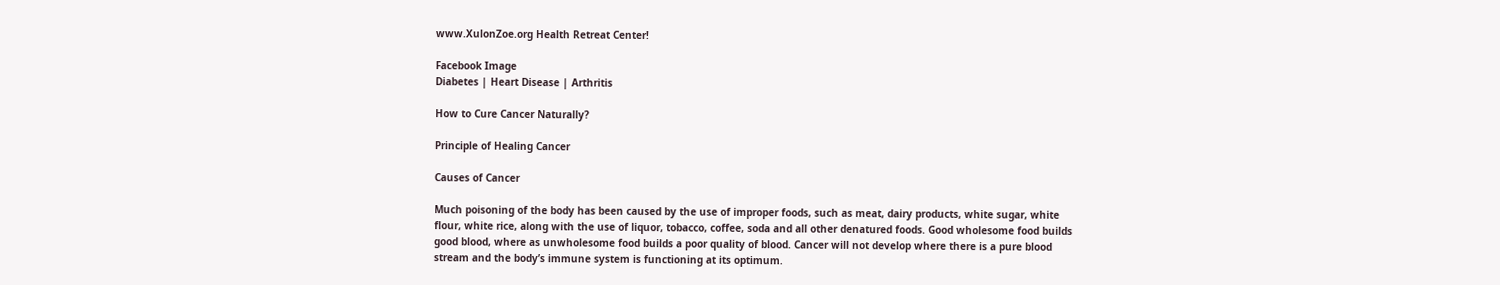www.XulonZoe.org Health Retreat Center!

Facebook Image
Diabetes | Heart Disease | Arthritis

How to Cure Cancer Naturally?

Principle of Healing Cancer

Causes of Cancer

Much poisoning of the body has been caused by the use of improper foods, such as meat, dairy products, white sugar, white flour, white rice, along with the use of liquor, tobacco, coffee, soda and all other denatured foods. Good wholesome food builds good blood, where as unwholesome food builds a poor quality of blood. Cancer will not develop where there is a pure blood stream and the body’s immune system is functioning at its optimum.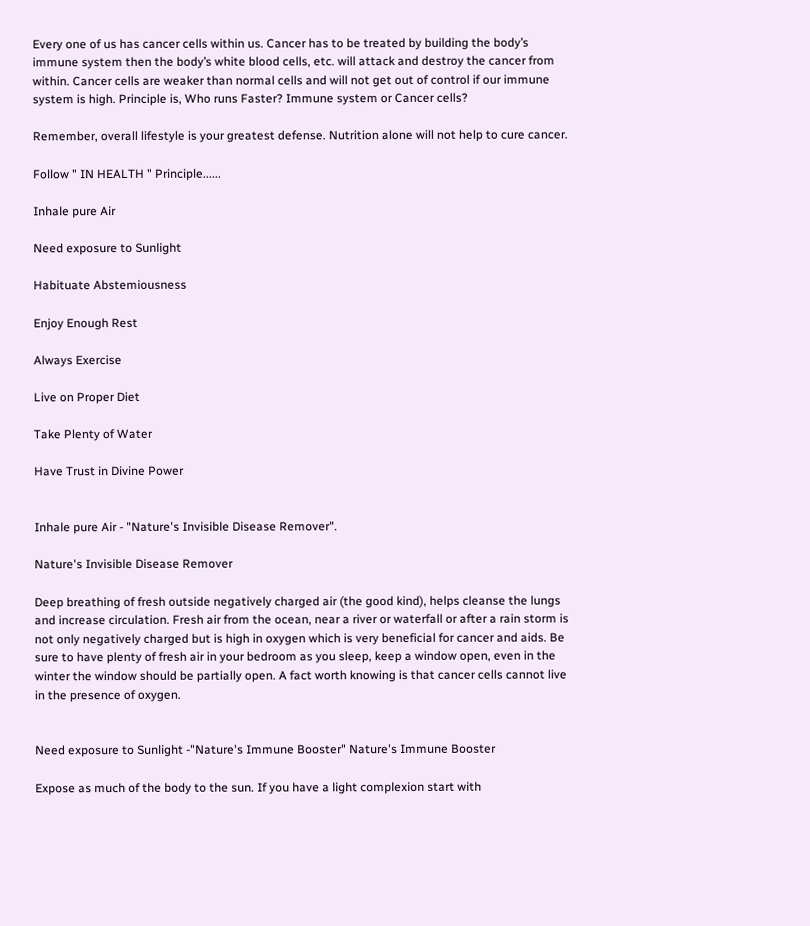Every one of us has cancer cells within us. Cancer has to be treated by building the body’s immune system then the body’s white blood cells, etc. will attack and destroy the cancer from within. Cancer cells are weaker than normal cells and will not get out of control if our immune system is high. Principle is, Who runs Faster? Immune system or Cancer cells?

Remember, overall lifestyle is your greatest defense. Nutrition alone will not help to cure cancer.

Follow " IN HEALTH " Principle......

Inhale pure Air

Need exposure to Sunlight

Habituate Abstemiousness

Enjoy Enough Rest

Always Exercise

Live on Proper Diet

Take Plenty of Water

Have Trust in Divine Power


Inhale pure Air - "Nature's Invisible Disease Remover".

Nature's Invisible Disease Remover

Deep breathing of fresh outside negatively charged air (the good kind), helps cleanse the lungs and increase circulation. Fresh air from the ocean, near a river or waterfall or after a rain storm is not only negatively charged but is high in oxygen which is very beneficial for cancer and aids. Be sure to have plenty of fresh air in your bedroom as you sleep, keep a window open, even in the winter the window should be partially open. A fact worth knowing is that cancer cells cannot live in the presence of oxygen.


Need exposure to Sunlight -"Nature's Immune Booster" Nature's Immune Booster

Expose as much of the body to the sun. If you have a light complexion start with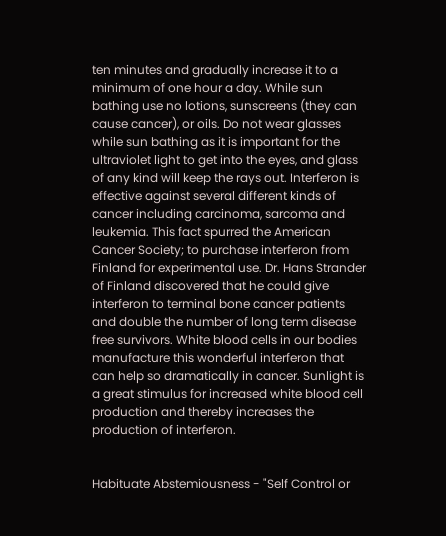ten minutes and gradually increase it to a minimum of one hour a day. While sun bathing use no lotions, sunscreens (they can cause cancer), or oils. Do not wear glasses while sun bathing as it is important for the ultraviolet light to get into the eyes, and glass of any kind will keep the rays out. Interferon is effective against several different kinds of cancer including carcinoma, sarcoma and leukemia. This fact spurred the American Cancer Society; to purchase interferon from Finland for experimental use. Dr. Hans Strander of Finland discovered that he could give interferon to terminal bone cancer patients and double the number of long term disease free survivors. White blood cells in our bodies manufacture this wonderful interferon that can help so dramatically in cancer. Sunlight is a great stimulus for increased white blood cell production and thereby increases the production of interferon.


Habituate Abstemiousness - "Self Control or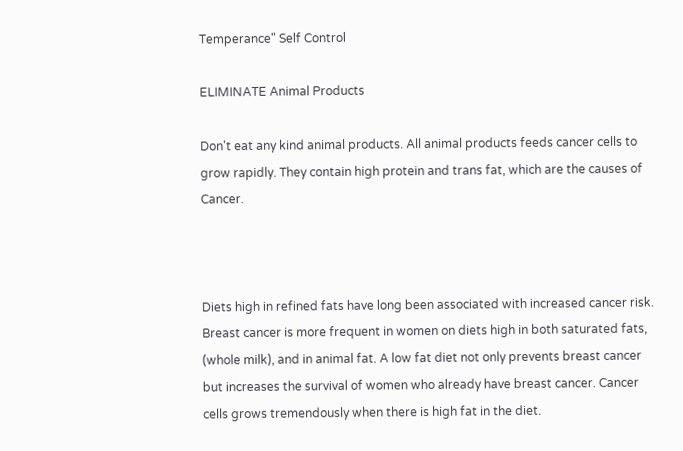Temperance" Self Control

ELIMINATE Animal Products

Don't eat any kind animal products. All animal products feeds cancer cells to grow rapidly. They contain high protein and trans fat, which are the causes of Cancer.



Diets high in refined fats have long been associated with increased cancer risk. Breast cancer is more frequent in women on diets high in both saturated fats, (whole milk), and in animal fat. A low fat diet not only prevents breast cancer but increases the survival of women who already have breast cancer. Cancer cells grows tremendously when there is high fat in the diet.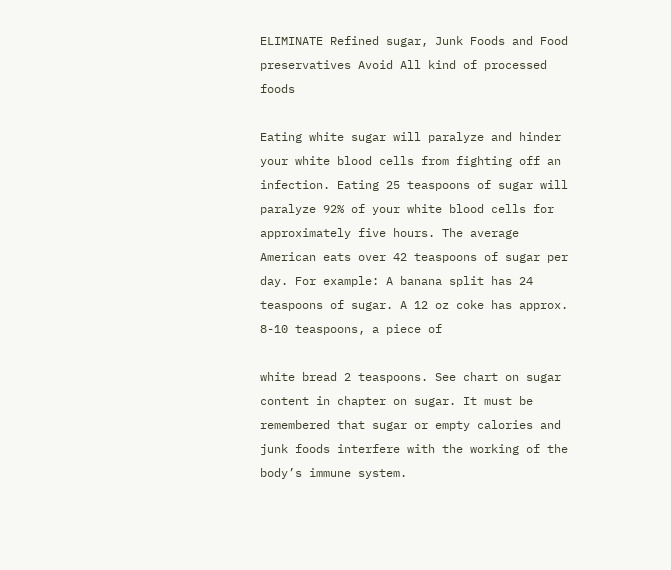ELIMINATE Refined sugar, Junk Foods and Food preservatives Avoid All kind of processed foods

Eating white sugar will paralyze and hinder your white blood cells from fighting off an infection. Eating 25 teaspoons of sugar will paralyze 92% of your white blood cells for approximately five hours. The average American eats over 42 teaspoons of sugar per day. For example: A banana split has 24 teaspoons of sugar. A 12 oz coke has approx. 8-10 teaspoons, a piece of

white bread 2 teaspoons. See chart on sugar content in chapter on sugar. It must be remembered that sugar or empty calories and junk foods interfere with the working of the body’s immune system.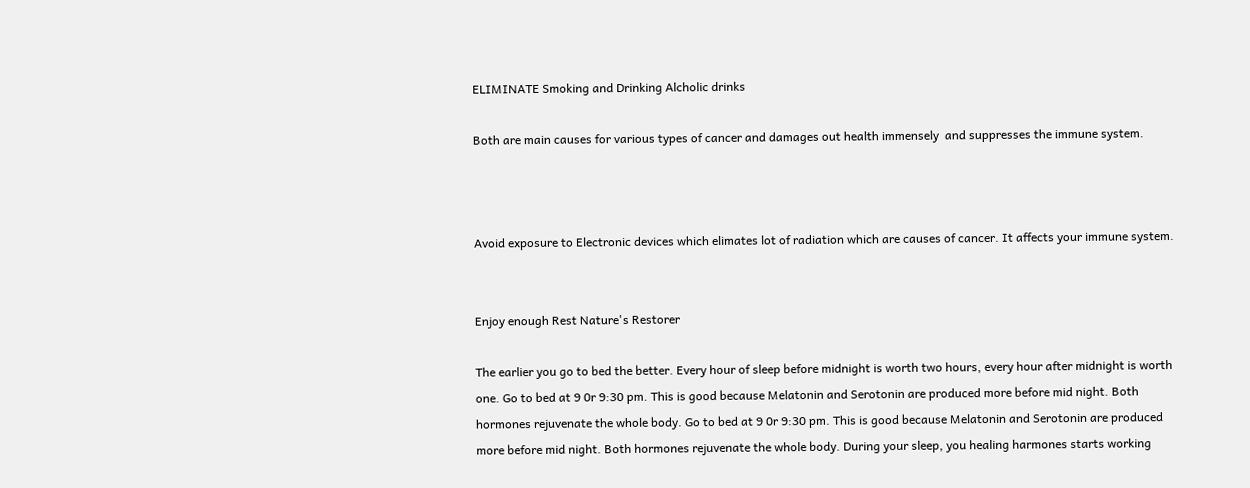ELIMINATE Smoking and Drinking Alcholic drinks

Both are main causes for various types of cancer and damages out health immensely  and suppresses the immune system.



Avoid exposure to Electronic devices which elimates lot of radiation which are causes of cancer. It affects your immune system.


Enjoy enough Rest Nature's Restorer

The earlier you go to bed the better. Every hour of sleep before midnight is worth two hours, every hour after midnight is worth one. Go to bed at 9 0r 9:30 pm. This is good because Melatonin and Serotonin are produced more before mid night. Both hormones rejuvenate the whole body. Go to bed at 9 0r 9:30 pm. This is good because Melatonin and Serotonin are produced more before mid night. Both hormones rejuvenate the whole body. During your sleep, you healing harmones starts working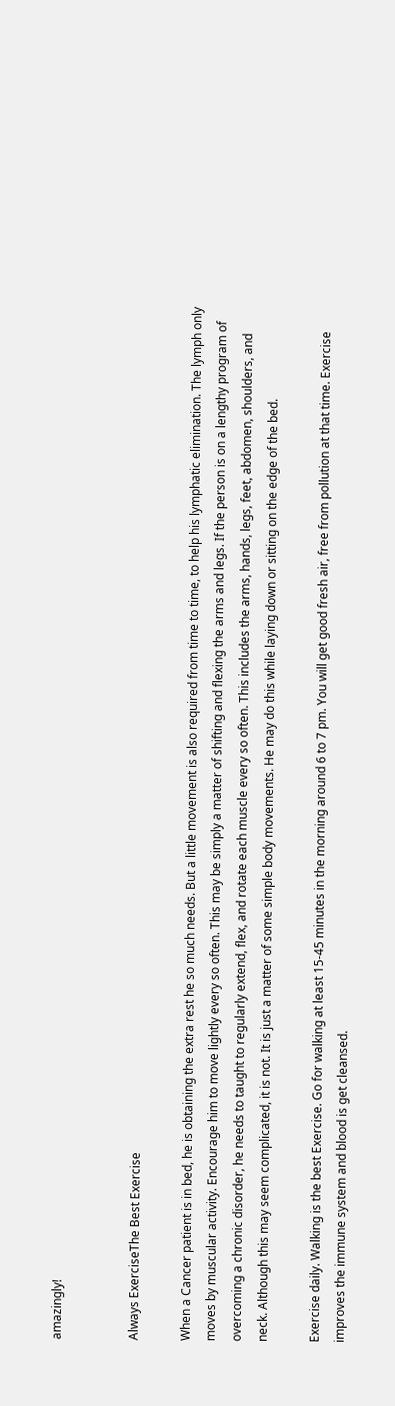amazingly!


Always ExerciseThe Best Exercise

When a Cancer patient is in bed, he is obtaining the extra rest he so much needs. But a little movement is also required from time to time, to help his lymphatic elimination. The lymph only moves by muscular activity. Encourage him to move lightly every so often. This may be simply a matter of shifting and flexing the arms and legs. If the person is on a lengthy program of overcoming a chronic disorder, he needs to taught to regularly extend, flex, and rotate each muscle every so often. This includes the arms, hands, legs, feet, abdomen, shoulders, and neck. Although this may seem complicated, it is not. It is just a matter of some simple body movements. He may do this while laying down or sitting on the edge of the bed.

Exercise daily. Walking is the best Exercise. Go for walking at least 15-45 minutes in the morning around 6 to 7 pm. You will get good fresh air, free from pollution at that time. Exercise improves the immune system and blood is get cleansed.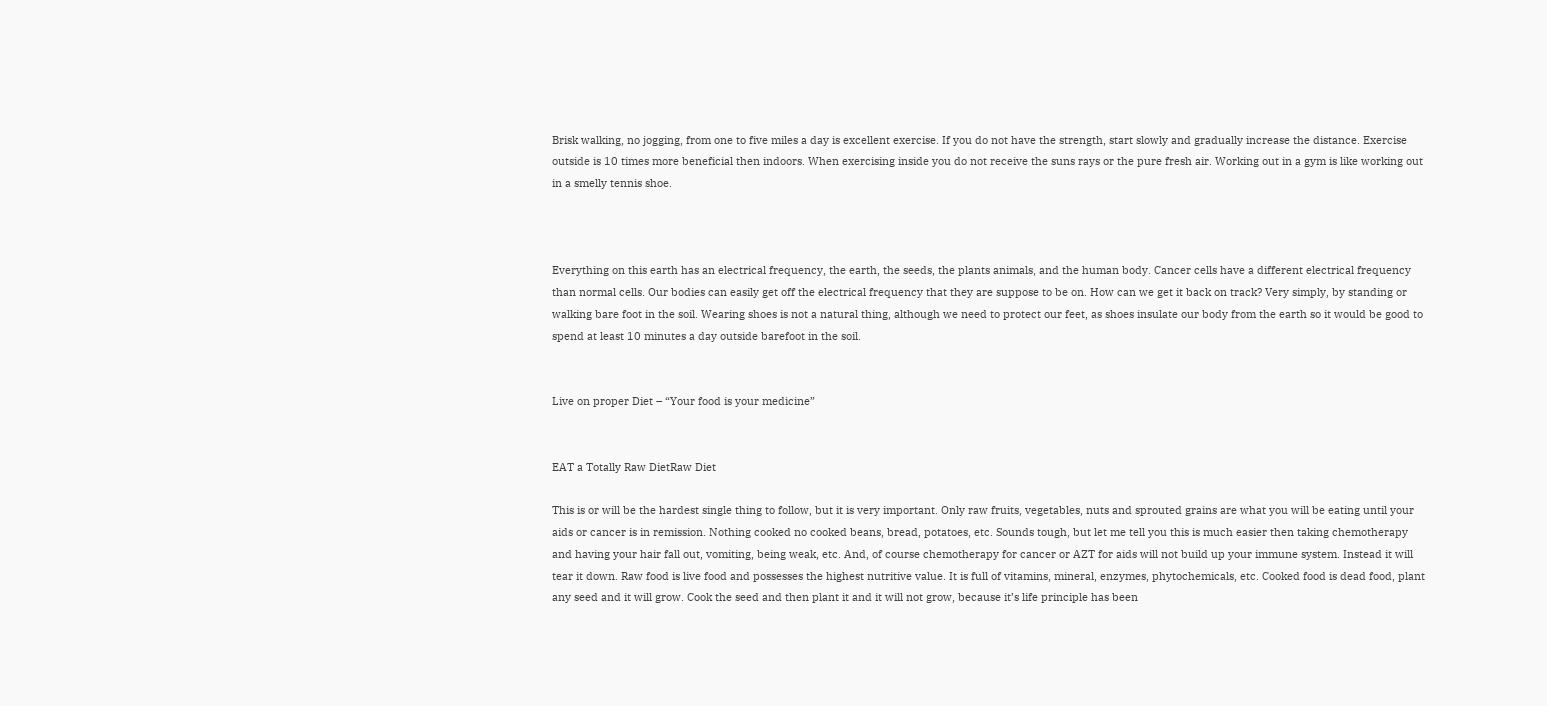Brisk walking, no jogging, from one to five miles a day is excellent exercise. If you do not have the strength, start slowly and gradually increase the distance. Exercise outside is 10 times more beneficial then indoors. When exercising inside you do not receive the suns rays or the pure fresh air. Working out in a gym is like working out in a smelly tennis shoe.



Everything on this earth has an electrical frequency, the earth, the seeds, the plants animals, and the human body. Cancer cells have a different electrical frequency than normal cells. Our bodies can easily get off the electrical frequency that they are suppose to be on. How can we get it back on track? Very simply, by standing or walking bare foot in the soil. Wearing shoes is not a natural thing, although we need to protect our feet, as shoes insulate our body from the earth so it would be good to spend at least 10 minutes a day outside barefoot in the soil.


Live on proper Diet – “Your food is your medicine”


EAT a Totally Raw DietRaw Diet

This is or will be the hardest single thing to follow, but it is very important. Only raw fruits, vegetables, nuts and sprouted grains are what you will be eating until your aids or cancer is in remission. Nothing cooked no cooked beans, bread, potatoes, etc. Sounds tough, but let me tell you this is much easier then taking chemotherapy and having your hair fall out, vomiting, being weak, etc. And, of course chemotherapy for cancer or AZT for aids will not build up your immune system. Instead it will tear it down. Raw food is live food and possesses the highest nutritive value. It is full of vitamins, mineral, enzymes, phytochemicals, etc. Cooked food is dead food, plant any seed and it will grow. Cook the seed and then plant it and it will not grow, because it’s life principle has been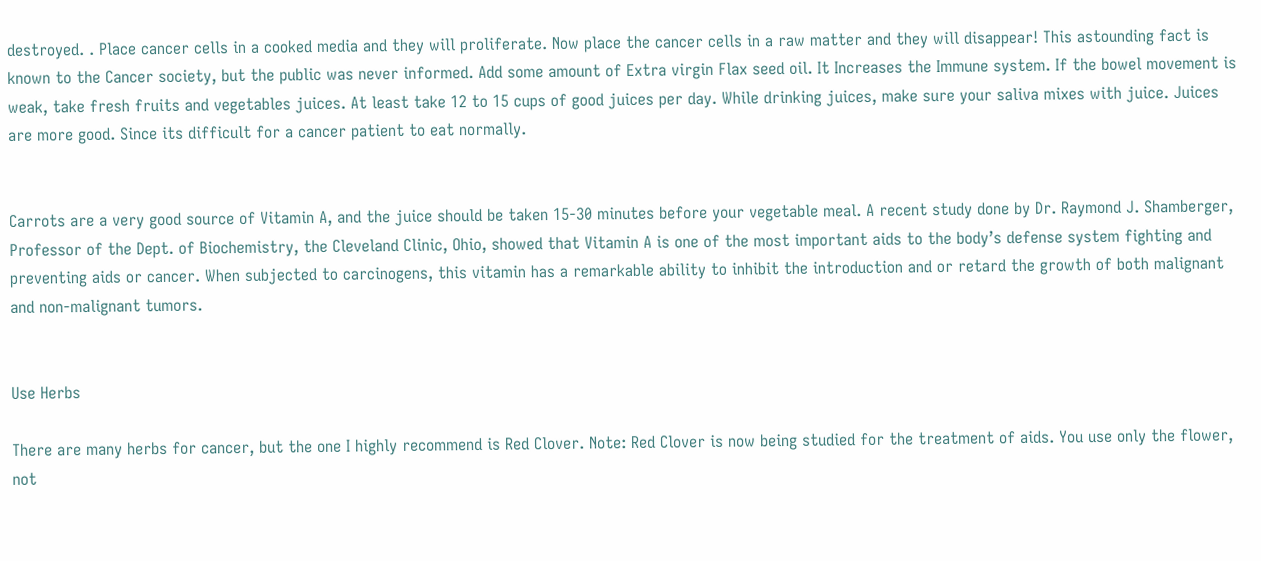destroyed. . Place cancer cells in a cooked media and they will proliferate. Now place the cancer cells in a raw matter and they will disappear! This astounding fact is known to the Cancer society, but the public was never informed. Add some amount of Extra virgin Flax seed oil. It Increases the Immune system. If the bowel movement is weak, take fresh fruits and vegetables juices. At least take 12 to 15 cups of good juices per day. While drinking juices, make sure your saliva mixes with juice. Juices are more good. Since its difficult for a cancer patient to eat normally.


Carrots are a very good source of Vitamin A, and the juice should be taken 15-30 minutes before your vegetable meal. A recent study done by Dr. Raymond J. Shamberger, Professor of the Dept. of Biochemistry, the Cleveland Clinic, Ohio, showed that Vitamin A is one of the most important aids to the body’s defense system fighting and preventing aids or cancer. When subjected to carcinogens, this vitamin has a remarkable ability to inhibit the introduction and or retard the growth of both malignant and non-malignant tumors.


Use Herbs

There are many herbs for cancer, but the one I highly recommend is Red Clover. Note: Red Clover is now being studied for the treatment of aids. You use only the flower, not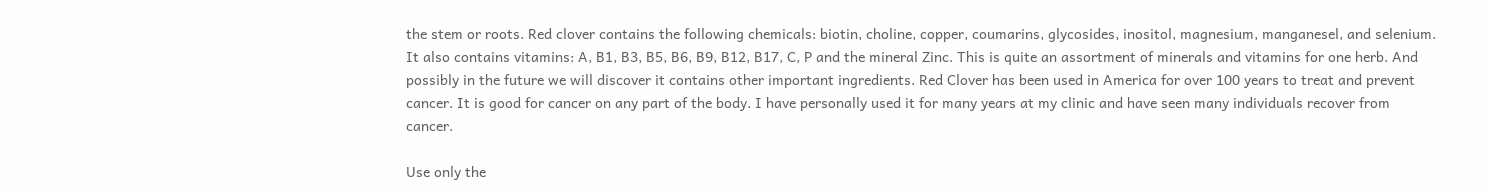the stem or roots. Red clover contains the following chemicals: biotin, choline, copper, coumarins, glycosides, inositol, magnesium, manganesel, and selenium. It also contains vitamins: A, B1, B3, B5, B6, B9, B12, B17, C, P and the mineral Zinc. This is quite an assortment of minerals and vitamins for one herb. And possibly in the future we will discover it contains other important ingredients. Red Clover has been used in America for over 100 years to treat and prevent cancer. It is good for cancer on any part of the body. I have personally used it for many years at my clinic and have seen many individuals recover from cancer.

Use only the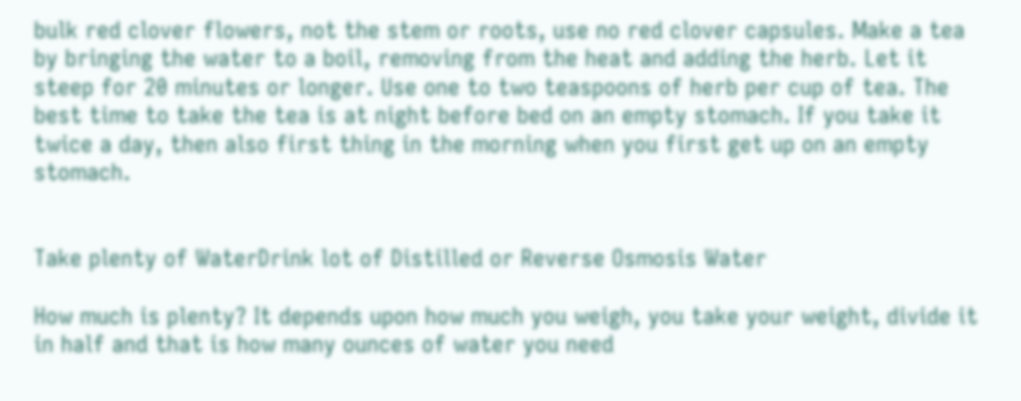bulk red clover flowers, not the stem or roots, use no red clover capsules. Make a tea by bringing the water to a boil, removing from the heat and adding the herb. Let it steep for 20 minutes or longer. Use one to two teaspoons of herb per cup of tea. The best time to take the tea is at night before bed on an empty stomach. If you take it twice a day, then also first thing in the morning when you first get up on an empty stomach.


Take plenty of WaterDrink lot of Distilled or Reverse Osmosis Water

How much is plenty? It depends upon how much you weigh, you take your weight, divide it in half and that is how many ounces of water you need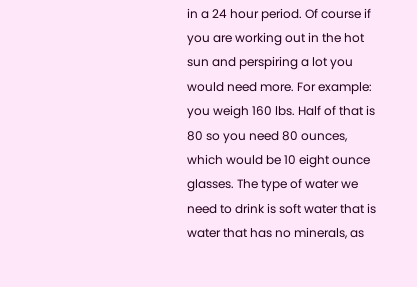in a 24 hour period. Of course if you are working out in the hot sun and perspiring a lot you would need more. For example: you weigh 160 lbs. Half of that is 80 so you need 80 ounces, which would be 10 eight ounce glasses. The type of water we need to drink is soft water that is water that has no minerals, as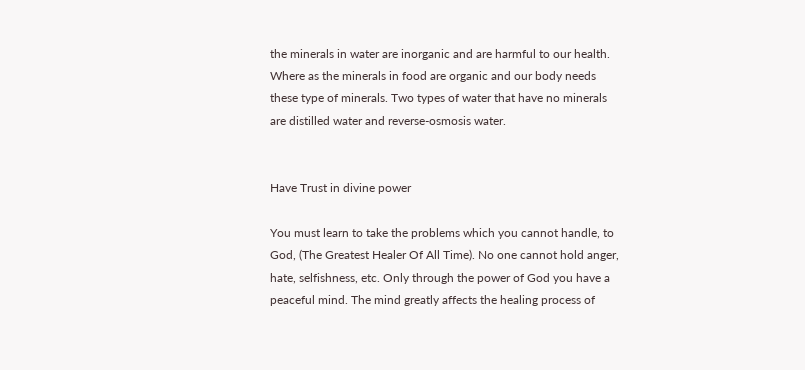the minerals in water are inorganic and are harmful to our health. Where as the minerals in food are organic and our body needs these type of minerals. Two types of water that have no minerals are distilled water and reverse-osmosis water.


Have Trust in divine power

You must learn to take the problems which you cannot handle, to God, (The Greatest Healer Of All Time). No one cannot hold anger, hate, selfishness, etc. Only through the power of God you have a peaceful mind. The mind greatly affects the healing process of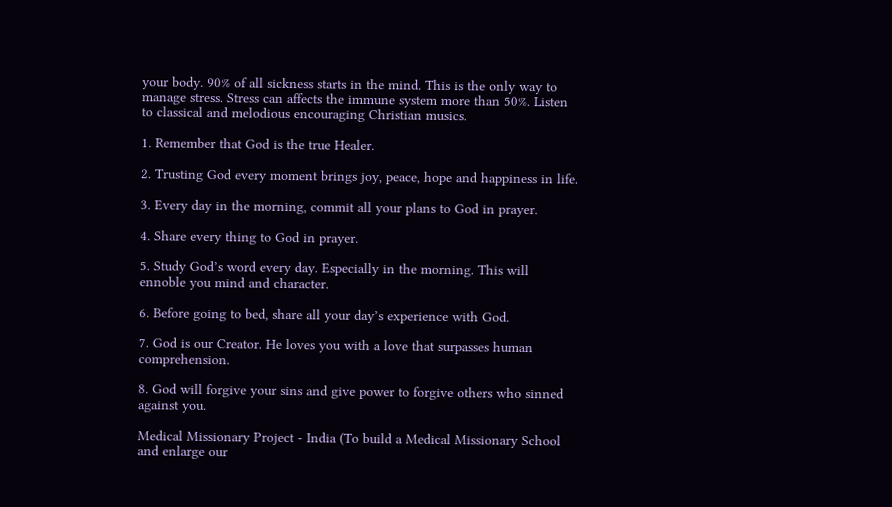your body. 90% of all sickness starts in the mind. This is the only way to manage stress. Stress can affects the immune system more than 50%. Listen to classical and melodious encouraging Christian musics.

1. Remember that God is the true Healer.

2. Trusting God every moment brings joy, peace, hope and happiness in life.

3. Every day in the morning, commit all your plans to God in prayer.

4. Share every thing to God in prayer.

5. Study God’s word every day. Especially in the morning. This will ennoble you mind and character.

6. Before going to bed, share all your day’s experience with God.

7. God is our Creator. He loves you with a love that surpasses human comprehension.

8. God will forgive your sins and give power to forgive others who sinned against you.

Medical Missionary Project - India (To build a Medical Missionary School and enlarge our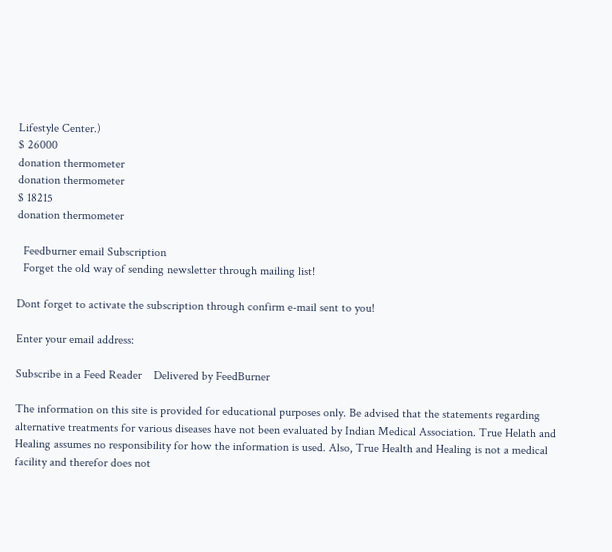Lifestyle Center.)
$ 26000
donation thermometer
donation thermometer
$ 18215
donation thermometer

  Feedburner email Subscription
  Forget the old way of sending newsletter through mailing list!

Dont forget to activate the subscription through confirm e-mail sent to you!

Enter your email address:

Subscribe in a Feed Reader    Delivered by FeedBurner

The information on this site is provided for educational purposes only. Be advised that the statements regarding alternative treatments for various diseases have not been evaluated by Indian Medical Association. True Helath and Healing assumes no responsibility for how the information is used. Also, True Health and Healing is not a medical facility and therefor does not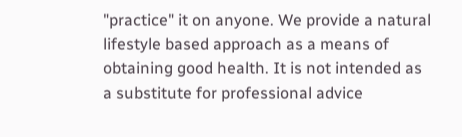"practice" it on anyone. We provide a natural lifestyle based approach as a means of obtaining good health. It is not intended as a substitute for professional advice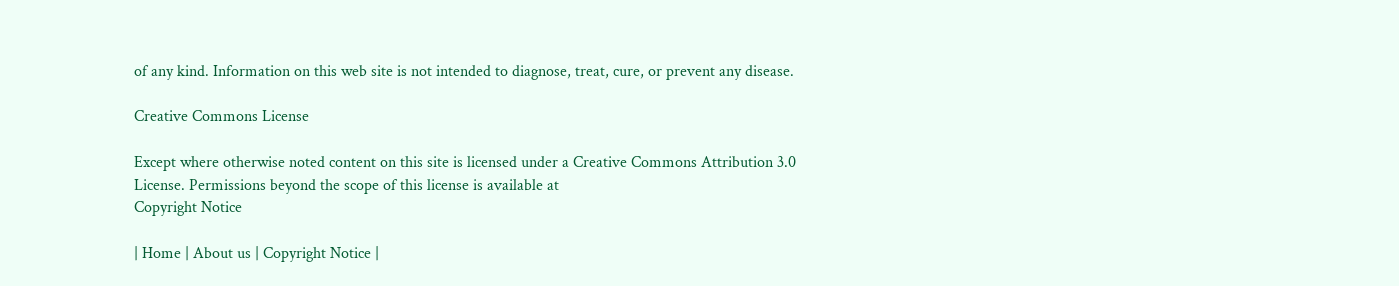of any kind. Information on this web site is not intended to diagnose, treat, cure, or prevent any disease.

Creative Commons License

Except where otherwise noted content on this site is licensed under a Creative Commons Attribution 3.0 License. Permissions beyond the scope of this license is available at
Copyright Notice

| Home | About us | Copyright Notice |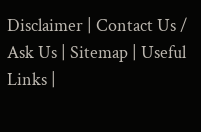Disclaimer | Contact Us / Ask Us | Sitemap | Useful Links |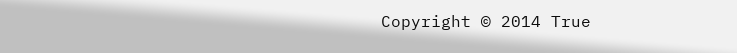Copyright © 2014 True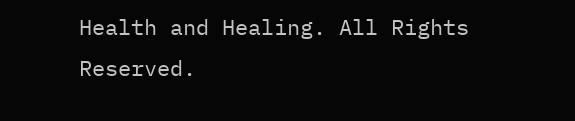Health and Healing. All Rights Reserved.